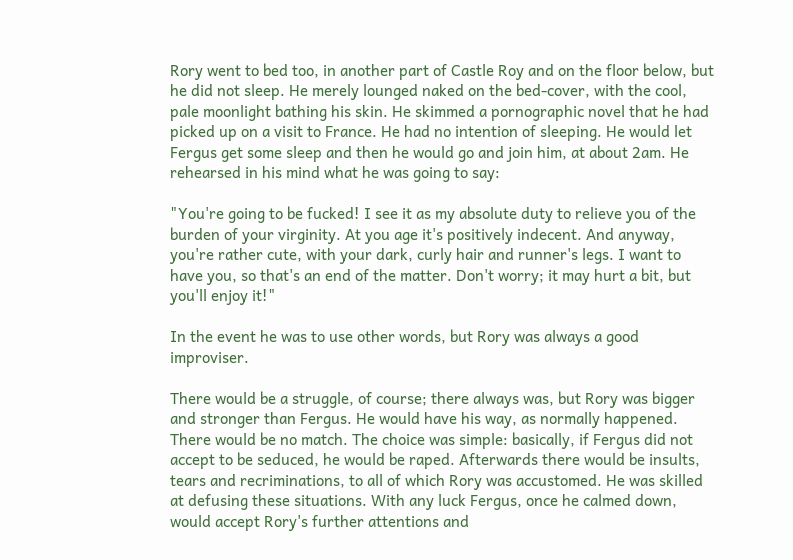Rory went to bed too, in another part of Castle Roy and on the floor below, but he did not sleep. He merely lounged naked on the bed-cover, with the cool, pale moonlight bathing his skin. He skimmed a pornographic novel that he had picked up on a visit to France. He had no intention of sleeping. He would let Fergus get some sleep and then he would go and join him, at about 2am. He rehearsed in his mind what he was going to say:

"You're going to be fucked! I see it as my absolute duty to relieve you of the burden of your virginity. At you age it's positively indecent. And anyway, you're rather cute, with your dark, curly hair and runner's legs. I want to have you, so that's an end of the matter. Don't worry; it may hurt a bit, but you'll enjoy it!"

In the event he was to use other words, but Rory was always a good improviser.

There would be a struggle, of course; there always was, but Rory was bigger and stronger than Fergus. He would have his way, as normally happened. There would be no match. The choice was simple: basically, if Fergus did not accept to be seduced, he would be raped. Afterwards there would be insults, tears and recriminations, to all of which Rory was accustomed. He was skilled at defusing these situations. With any luck Fergus, once he calmed down, would accept Rory's further attentions and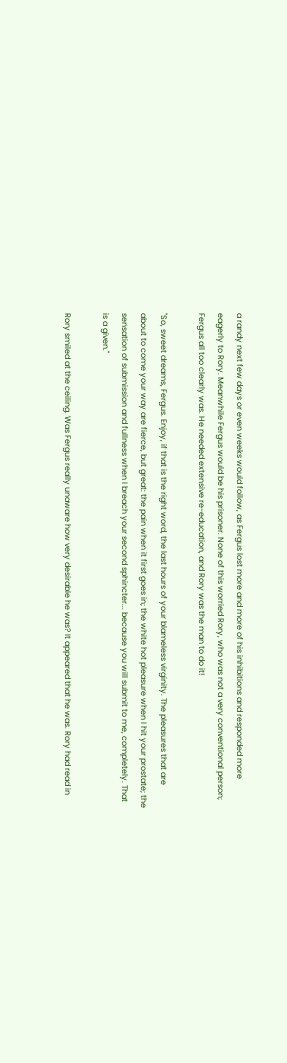a randy next few days or even weeks would follow, as Fergus lost more and more of his inhibitions and responded more eagerly to Rory. Meanwhile Fergus would be his prisoner. None of this worried Rory, who was not a very conventional person; Fergus all too clearly was. He needed extensive re-education, and Rory was the man to do it!

"So, sweet dreams, Fergus. Enjoy, if that is the right word, the last hours of your blameless virginity. The pleasures that are about to come your way are fierce, but great: the pain when it first goes in; the white hot pleasure when I hit your prostate; the sensation of submission and fullness when I breach your second sphincter... because you will submit to me, completely. That is a given."

Rory smiled at the ceiling. Was Fergus really unaware how very desirable he was? It appeared that he was. Rory had read in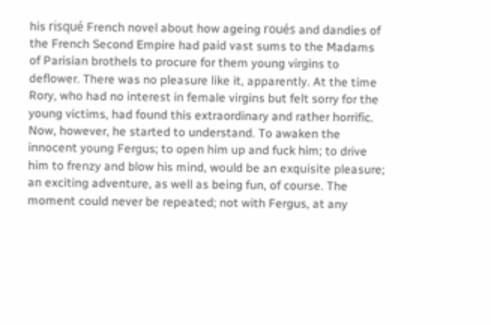his risqué French novel about how ageing roués and dandies of the French Second Empire had paid vast sums to the Madams of Parisian brothels to procure for them young virgins to deflower. There was no pleasure like it, apparently. At the time Rory, who had no interest in female virgins but felt sorry for the young victims, had found this extraordinary and rather horrific. Now, however, he started to understand. To awaken the innocent young Fergus; to open him up and fuck him; to drive him to frenzy and blow his mind, would be an exquisite pleasure; an exciting adventure, as well as being fun, of course. The moment could never be repeated; not with Fergus, at any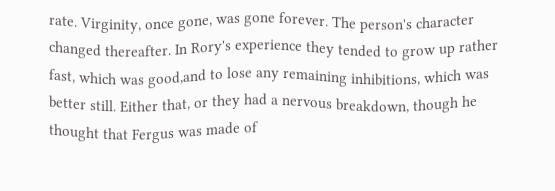rate. Virginity, once gone, was gone forever. The person's character changed thereafter. In Rory's experience they tended to grow up rather fast, which was good,and to lose any remaining inhibitions, which was better still. Either that, or they had a nervous breakdown, though he thought that Fergus was made of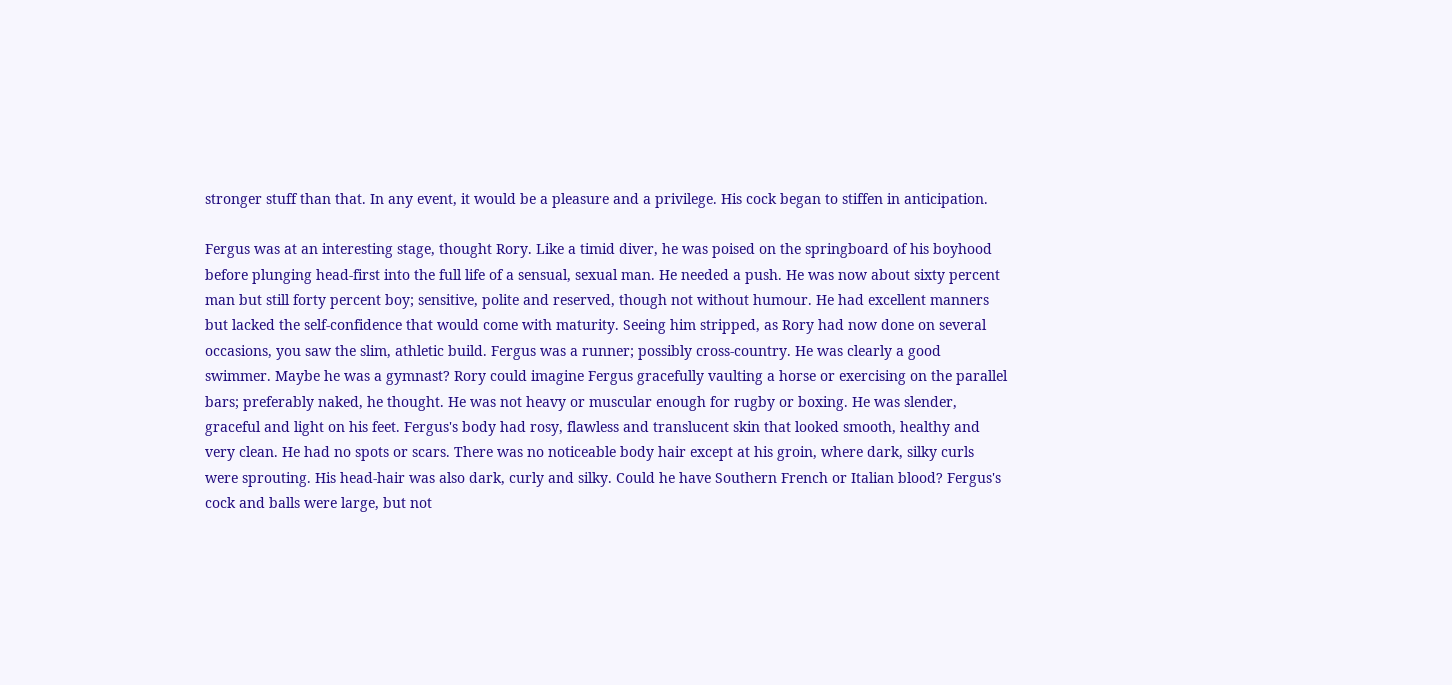stronger stuff than that. In any event, it would be a pleasure and a privilege. His cock began to stiffen in anticipation.

Fergus was at an interesting stage, thought Rory. Like a timid diver, he was poised on the springboard of his boyhood before plunging head-first into the full life of a sensual, sexual man. He needed a push. He was now about sixty percent man but still forty percent boy; sensitive, polite and reserved, though not without humour. He had excellent manners but lacked the self-confidence that would come with maturity. Seeing him stripped, as Rory had now done on several occasions, you saw the slim, athletic build. Fergus was a runner; possibly cross-country. He was clearly a good swimmer. Maybe he was a gymnast? Rory could imagine Fergus gracefully vaulting a horse or exercising on the parallel bars; preferably naked, he thought. He was not heavy or muscular enough for rugby or boxing. He was slender, graceful and light on his feet. Fergus's body had rosy, flawless and translucent skin that looked smooth, healthy and very clean. He had no spots or scars. There was no noticeable body hair except at his groin, where dark, silky curls were sprouting. His head-hair was also dark, curly and silky. Could he have Southern French or Italian blood? Fergus's cock and balls were large, but not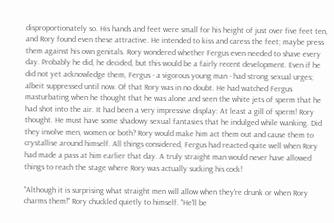disproportionately so. His hands and feet were small for his height of just over five feet ten, and Rory found even these attractive. He intended to kiss and caress the feet; maybe press them against his own genitals. Rory wondered whether Fergus even needed to shave every day. Probably he did, he decided, but this would be a fairly recent development. Even if he did not yet acknowledge them, Fergus - a vigorous young man - had strong sexual urges; albeit suppressed until now. Of that Rory was in no doubt. He had watched Fergus masturbating when he thought that he was alone and seen the white jets of sperm that he had shot into the air. It had been a very impressive display: At least a gill of sperm! Rory thought. He must have some shadowy sexual fantasies that he indulged while wanking. Did they involve men, women or both? Rory would make him act them out and cause them to crystallise around himself. All things considered, Fergus had reacted quite well when Rory had made a pass at him earlier that day. A truly straight man would never have allowed things to reach the stage where Rory was actually sucking his cock!

"Although it is surprising what straight men will allow when they're drunk or when Rory charms them!" Rory chuckled quietly to himself. "He'll be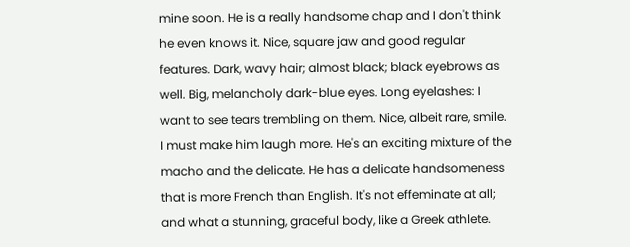mine soon. He is a really handsome chap and I don't think he even knows it. Nice, square jaw and good regular features. Dark, wavy hair; almost black; black eyebrows as well. Big, melancholy dark-blue eyes. Long eyelashes: I want to see tears trembling on them. Nice, albeit rare, smile. I must make him laugh more. He's an exciting mixture of the macho and the delicate. He has a delicate handsomeness that is more French than English. It's not effeminate at all; and what a stunning, graceful body, like a Greek athlete.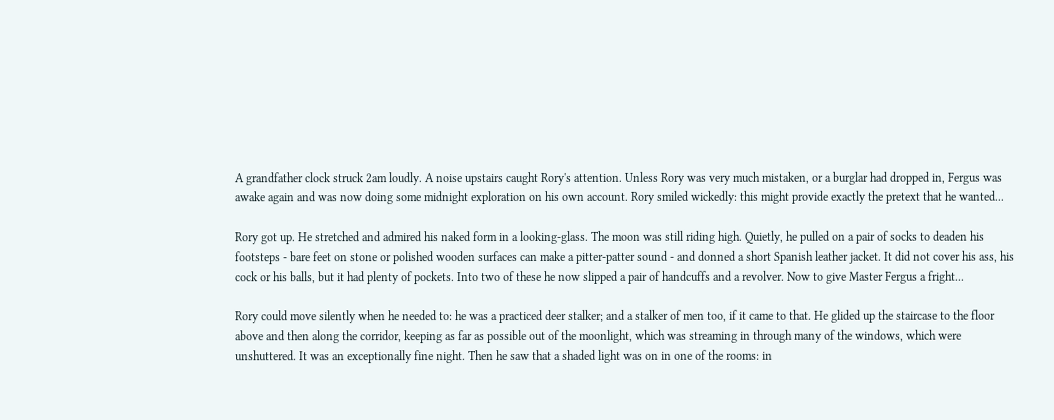A grandfather clock struck 2am loudly. A noise upstairs caught Rory's attention. Unless Rory was very much mistaken, or a burglar had dropped in, Fergus was awake again and was now doing some midnight exploration on his own account. Rory smiled wickedly: this might provide exactly the pretext that he wanted...

Rory got up. He stretched and admired his naked form in a looking-glass. The moon was still riding high. Quietly, he pulled on a pair of socks to deaden his footsteps - bare feet on stone or polished wooden surfaces can make a pitter-patter sound - and donned a short Spanish leather jacket. It did not cover his ass, his cock or his balls, but it had plenty of pockets. Into two of these he now slipped a pair of handcuffs and a revolver. Now to give Master Fergus a fright...

Rory could move silently when he needed to: he was a practiced deer stalker; and a stalker of men too, if it came to that. He glided up the staircase to the floor above and then along the corridor, keeping as far as possible out of the moonlight, which was streaming in through many of the windows, which were unshuttered. It was an exceptionally fine night. Then he saw that a shaded light was on in one of the rooms: in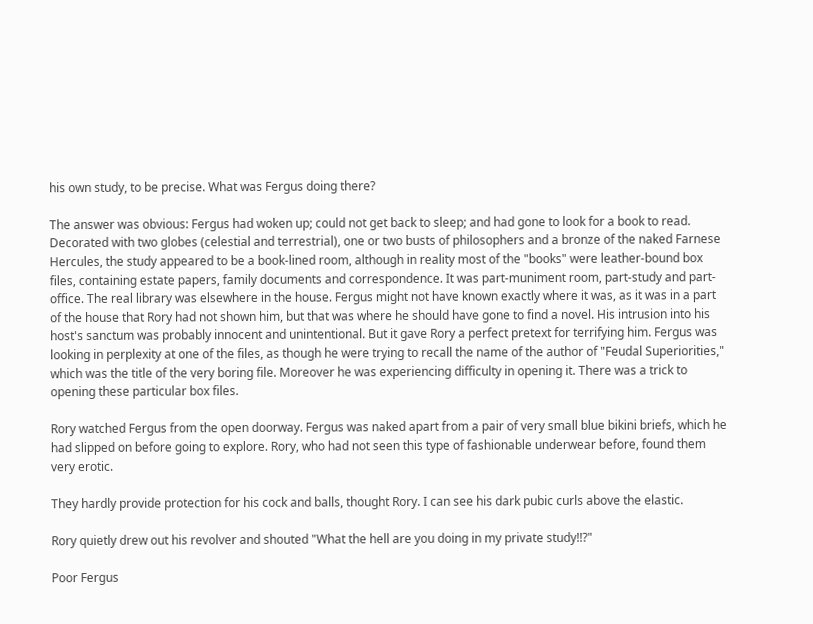his own study, to be precise. What was Fergus doing there?

The answer was obvious: Fergus had woken up; could not get back to sleep; and had gone to look for a book to read. Decorated with two globes (celestial and terrestrial), one or two busts of philosophers and a bronze of the naked Farnese Hercules, the study appeared to be a book-lined room, although in reality most of the "books" were leather-bound box files, containing estate papers, family documents and correspondence. It was part-muniment room, part-study and part-office. The real library was elsewhere in the house. Fergus might not have known exactly where it was, as it was in a part of the house that Rory had not shown him, but that was where he should have gone to find a novel. His intrusion into his host's sanctum was probably innocent and unintentional. But it gave Rory a perfect pretext for terrifying him. Fergus was looking in perplexity at one of the files, as though he were trying to recall the name of the author of "Feudal Superiorities," which was the title of the very boring file. Moreover he was experiencing difficulty in opening it. There was a trick to opening these particular box files.

Rory watched Fergus from the open doorway. Fergus was naked apart from a pair of very small blue bikini briefs, which he had slipped on before going to explore. Rory, who had not seen this type of fashionable underwear before, found them very erotic.

They hardly provide protection for his cock and balls, thought Rory. I can see his dark pubic curls above the elastic.

Rory quietly drew out his revolver and shouted "What the hell are you doing in my private study!!?"

Poor Fergus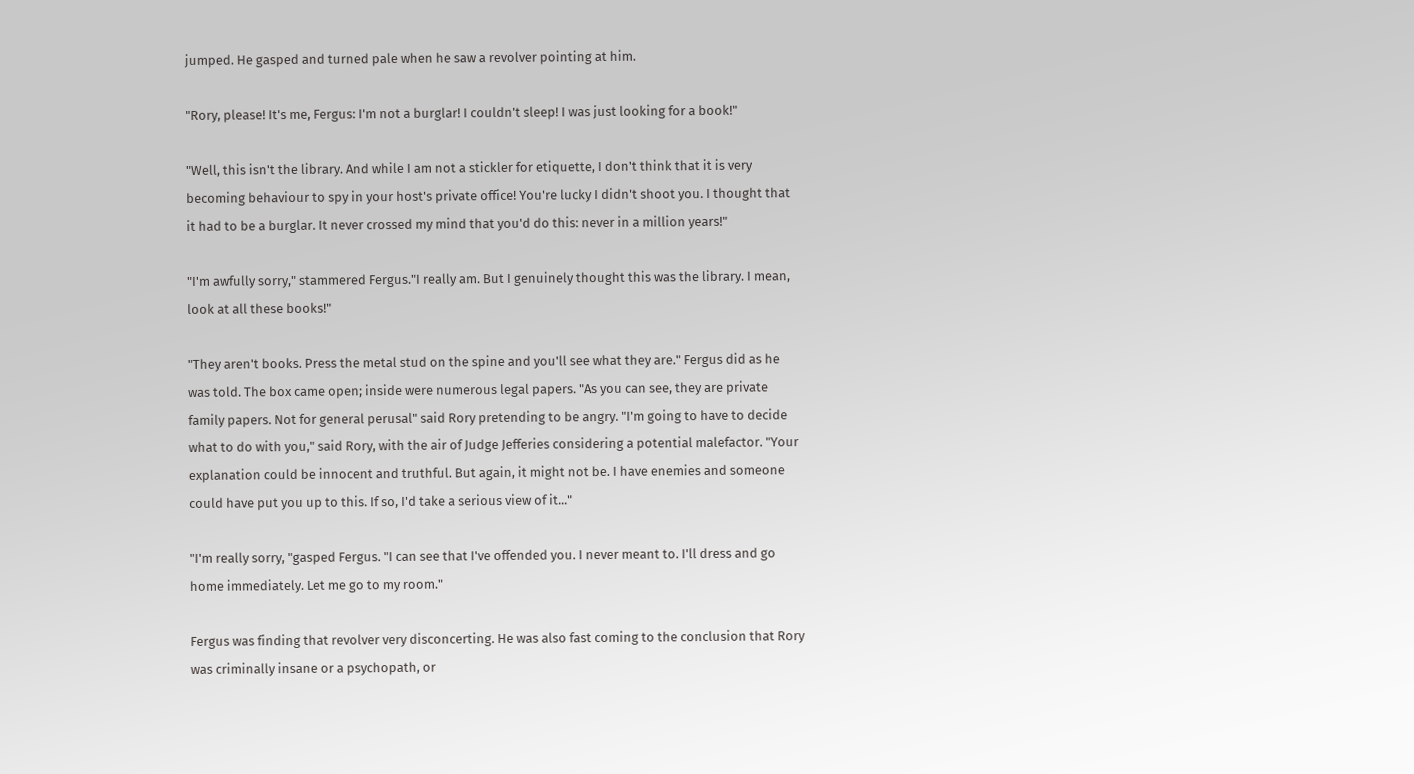jumped. He gasped and turned pale when he saw a revolver pointing at him.

"Rory, please! It's me, Fergus: I'm not a burglar! I couldn't sleep! I was just looking for a book!"

"Well, this isn't the library. And while I am not a stickler for etiquette, I don't think that it is very becoming behaviour to spy in your host's private office! You're lucky I didn't shoot you. I thought that it had to be a burglar. It never crossed my mind that you'd do this: never in a million years!"

"I'm awfully sorry," stammered Fergus."I really am. But I genuinely thought this was the library. I mean, look at all these books!"

"They aren't books. Press the metal stud on the spine and you'll see what they are." Fergus did as he was told. The box came open; inside were numerous legal papers. "As you can see, they are private family papers. Not for general perusal" said Rory pretending to be angry. "I'm going to have to decide what to do with you," said Rory, with the air of Judge Jefferies considering a potential malefactor. "Your explanation could be innocent and truthful. But again, it might not be. I have enemies and someone could have put you up to this. If so, I'd take a serious view of it..."

"I'm really sorry, "gasped Fergus. "I can see that I've offended you. I never meant to. I'll dress and go home immediately. Let me go to my room."

Fergus was finding that revolver very disconcerting. He was also fast coming to the conclusion that Rory was criminally insane or a psychopath, or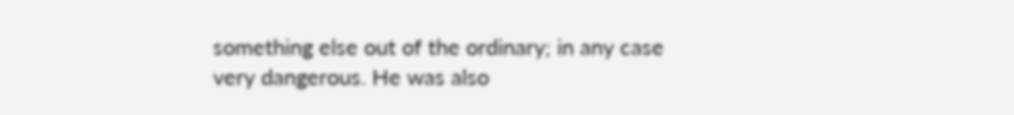something else out of the ordinary; in any case very dangerous. He was also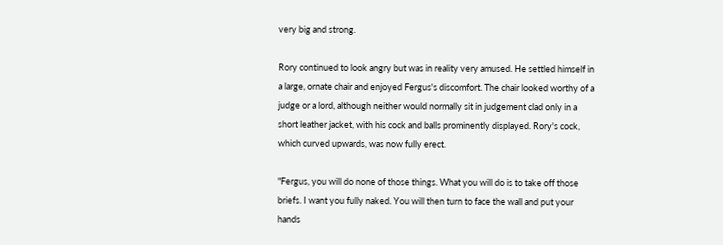very big and strong.

Rory continued to look angry but was in reality very amused. He settled himself in a large, ornate chair and enjoyed Fergus's discomfort. The chair looked worthy of a judge or a lord, although neither would normally sit in judgement clad only in a short leather jacket, with his cock and balls prominently displayed. Rory's cock, which curved upwards, was now fully erect.

"Fergus, you will do none of those things. What you will do is to take off those briefs. I want you fully naked. You will then turn to face the wall and put your hands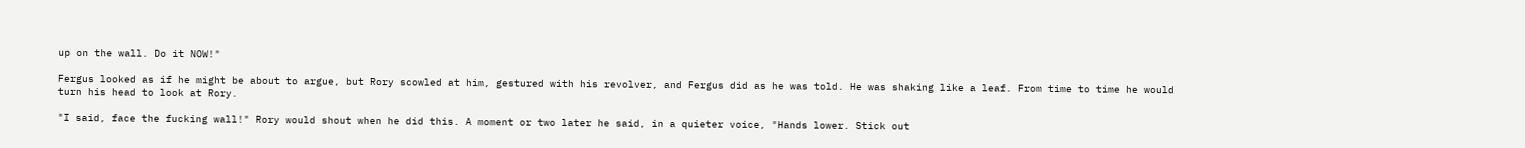up on the wall. Do it NOW!"

Fergus looked as if he might be about to argue, but Rory scowled at him, gestured with his revolver, and Fergus did as he was told. He was shaking like a leaf. From time to time he would turn his head to look at Rory.

"I said, face the fucking wall!" Rory would shout when he did this. A moment or two later he said, in a quieter voice, "Hands lower. Stick out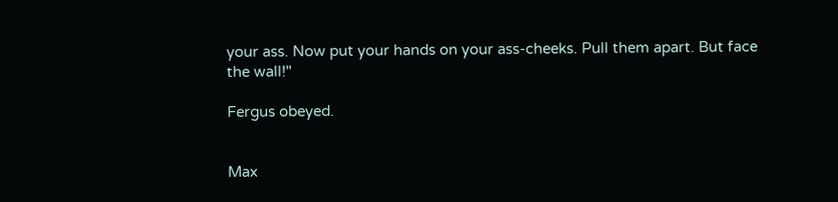your ass. Now put your hands on your ass-cheeks. Pull them apart. But face the wall!"

Fergus obeyed.


Max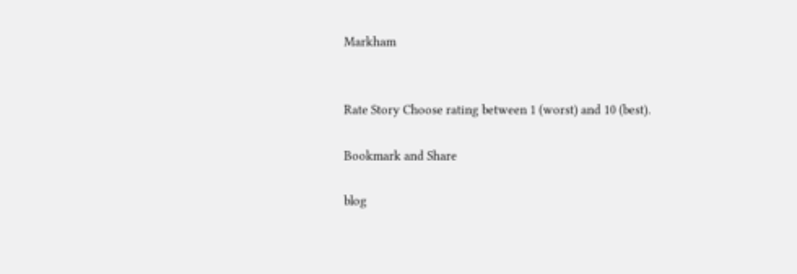Markham


Rate Story Choose rating between 1 (worst) and 10 (best).

Bookmark and Share

blog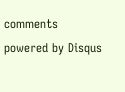comments powered by Disqus